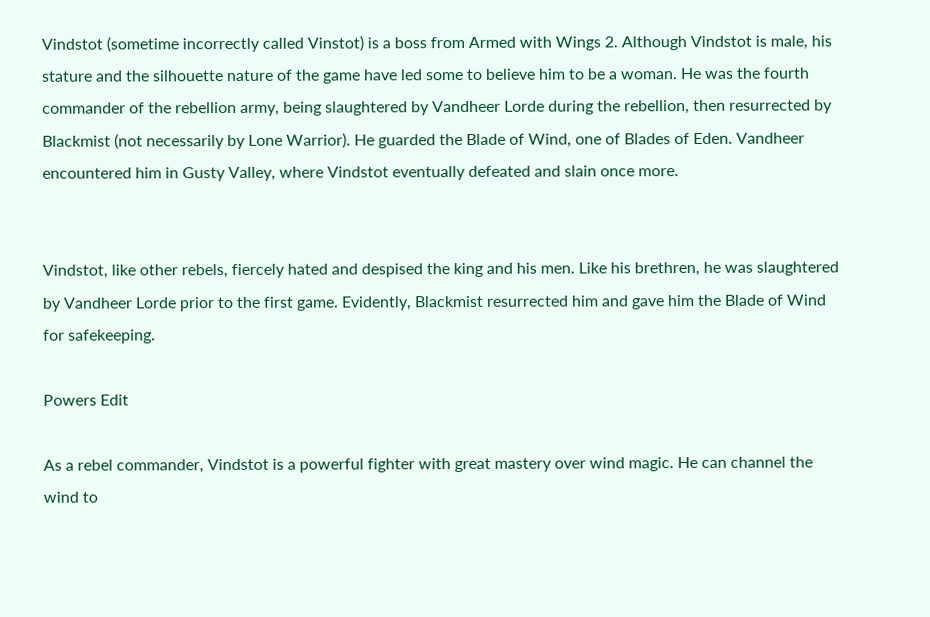Vindstot (sometime incorrectly called Vinstot) is a boss from Armed with Wings 2. Although Vindstot is male, his stature and the silhouette nature of the game have led some to believe him to be a woman. He was the fourth commander of the rebellion army, being slaughtered by Vandheer Lorde during the rebellion, then resurrected by Blackmist (not necessarily by Lone Warrior). He guarded the Blade of Wind, one of Blades of Eden. Vandheer encountered him in Gusty Valley, where Vindstot eventually defeated and slain once more.


Vindstot, like other rebels, fiercely hated and despised the king and his men. Like his brethren, he was slaughtered by Vandheer Lorde prior to the first game. Evidently, Blackmist resurrected him and gave him the Blade of Wind for safekeeping.

Powers Edit

As a rebel commander, Vindstot is a powerful fighter with great mastery over wind magic. He can channel the wind to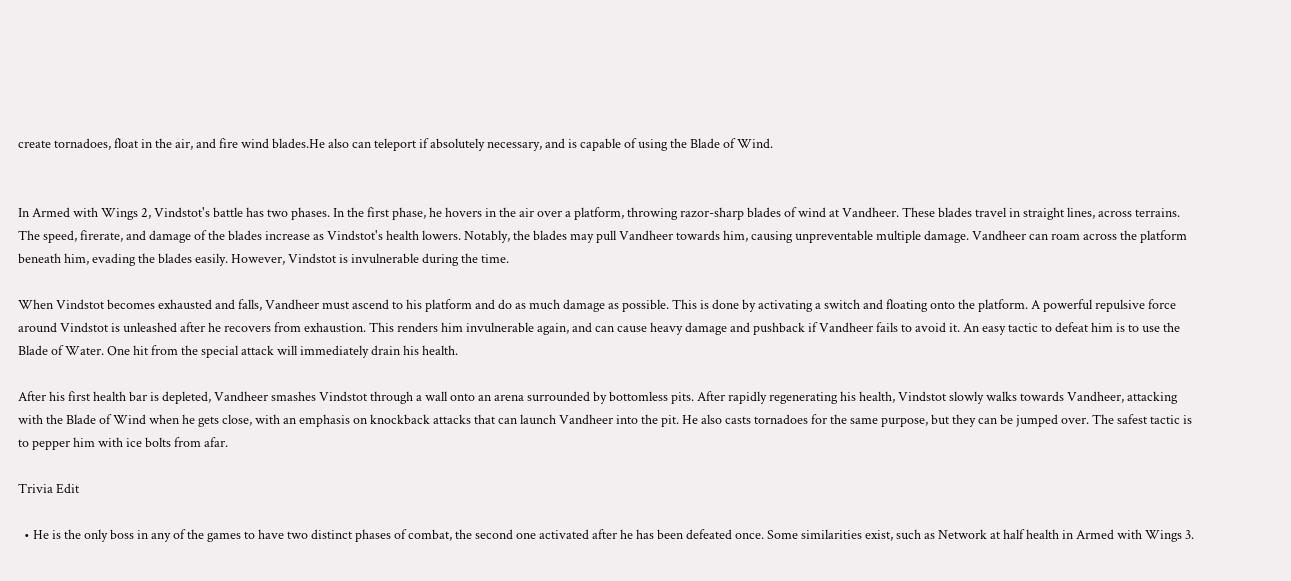create tornadoes, float in the air, and fire wind blades.He also can teleport if absolutely necessary, and is capable of using the Blade of Wind.


In Armed with Wings 2, Vindstot's battle has two phases. In the first phase, he hovers in the air over a platform, throwing razor-sharp blades of wind at Vandheer. These blades travel in straight lines, across terrains. The speed, firerate, and damage of the blades increase as Vindstot's health lowers. Notably, the blades may pull Vandheer towards him, causing unpreventable multiple damage. Vandheer can roam across the platform beneath him, evading the blades easily. However, Vindstot is invulnerable during the time.

When Vindstot becomes exhausted and falls, Vandheer must ascend to his platform and do as much damage as possible. This is done by activating a switch and floating onto the platform. A powerful repulsive force around Vindstot is unleashed after he recovers from exhaustion. This renders him invulnerable again, and can cause heavy damage and pushback if Vandheer fails to avoid it. An easy tactic to defeat him is to use the Blade of Water. One hit from the special attack will immediately drain his health.

After his first health bar is depleted, Vandheer smashes Vindstot through a wall onto an arena surrounded by bottomless pits. After rapidly regenerating his health, Vindstot slowly walks towards Vandheer, attacking with the Blade of Wind when he gets close, with an emphasis on knockback attacks that can launch Vandheer into the pit. He also casts tornadoes for the same purpose, but they can be jumped over. The safest tactic is to pepper him with ice bolts from afar.

Trivia Edit

  • He is the only boss in any of the games to have two distinct phases of combat, the second one activated after he has been defeated once. Some similarities exist, such as Network at half health in Armed with Wings 3.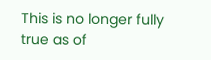This is no longer fully true as of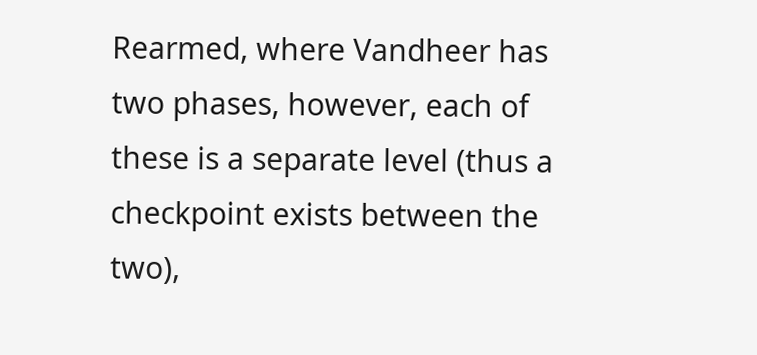Rearmed, where Vandheer has two phases, however, each of these is a separate level (thus a checkpoint exists between the two),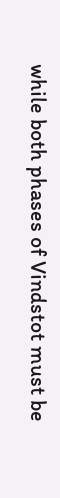while both phases of Vindstot must be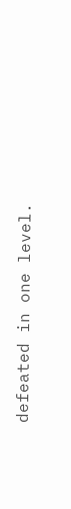defeated in one level.